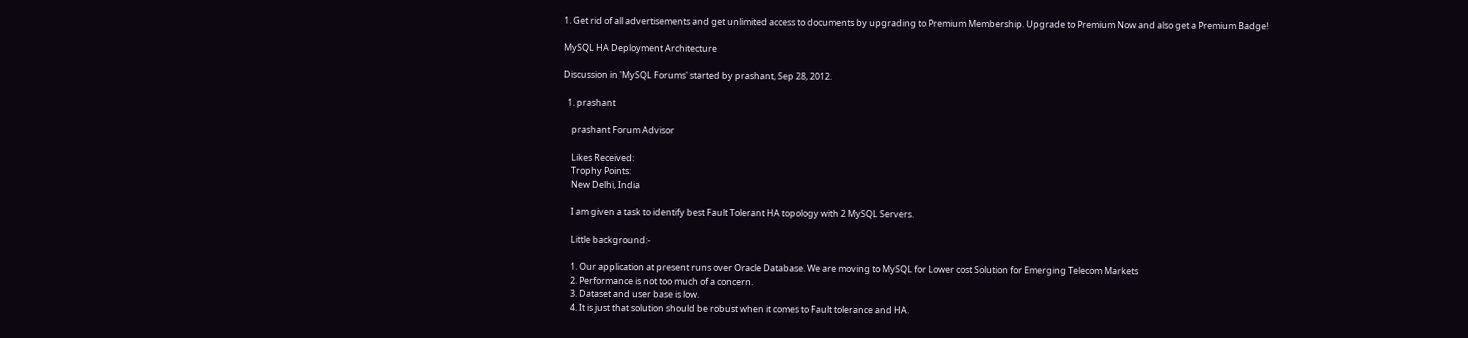1. Get rid of all advertisements and get unlimited access to documents by upgrading to Premium Membership. Upgrade to Premium Now and also get a Premium Badge!

MySQL HA Deployment Architecture

Discussion in 'MySQL Forums' started by prashant, Sep 28, 2012.

  1. prashant

    prashant Forum Advisor

    Likes Received:
    Trophy Points:
    New Delhi, India

    I am given a task to identify best Fault Tolerant HA topology with 2 MySQL Servers.

    Little background:-

    1. Our application at present runs over Oracle Database. We are moving to MySQL for Lower cost Solution for Emerging Telecom Markets
    2. Performance is not too much of a concern.
    3. Dataset and user base is low.
    4. It is just that solution should be robust when it comes to Fault tolerance and HA.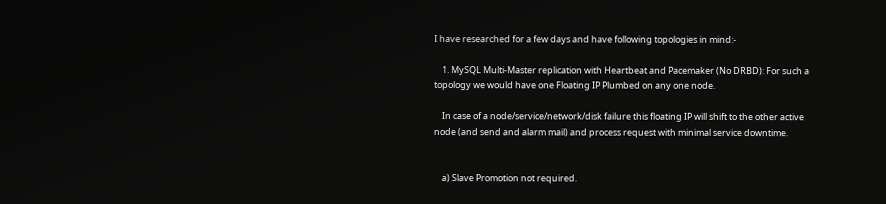I have researched for a few days and have following topologies in mind:-

    1. MySQL Multi-Master replication with Heartbeat and Pacemaker (No DRBD): For such a topology we would have one Floating IP Plumbed on any one node.

    In case of a node/service/network/disk failure this floating IP will shift to the other active node (and send and alarm mail) and process request with minimal service downtime.


    a) Slave Promotion not required.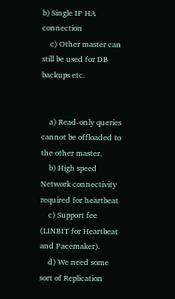b) Single IP HA connection
    c) Other master can still be used for DB backups etc.


    a) Read-only queries cannot be offloaded to the other master.
    b) High speed Network connectivity required for heartbeat
    c) Support fee (LINBIT for Heartbeat and Pacemaker).
    d) We need some sort of Replication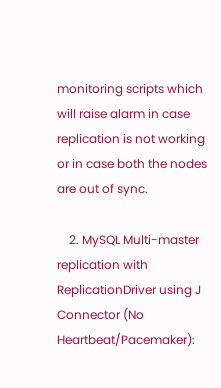monitoring scripts which will raise alarm in case replication is not working or in case both the nodes are out of sync.

    2. MySQL Multi-master replication with ReplicationDriver using J Connector (No Heartbeat/Pacemaker):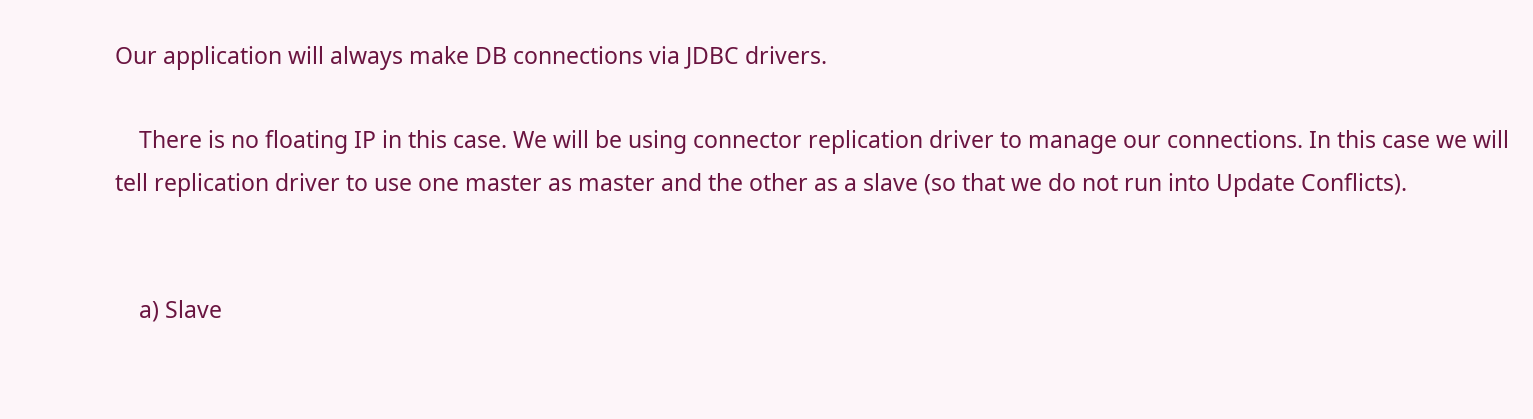Our application will always make DB connections via JDBC drivers.

    There is no floating IP in this case. We will be using connector replication driver to manage our connections. In this case we will tell replication driver to use one master as master and the other as a slave (so that we do not run into Update Conflicts).


    a) Slave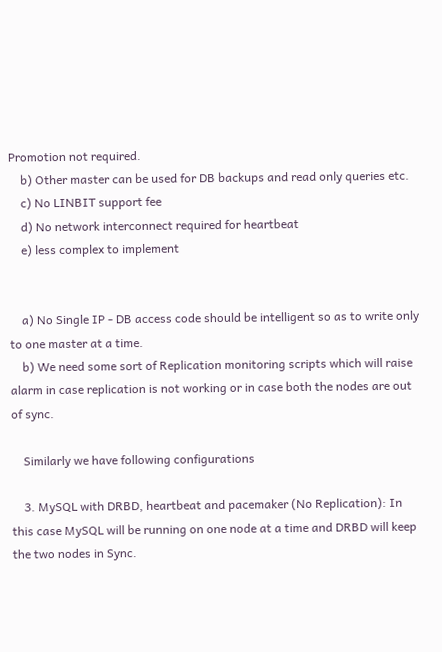Promotion not required.
    b) Other master can be used for DB backups and read only queries etc.
    c) No LINBIT support fee
    d) No network interconnect required for heartbeat
    e) less complex to implement


    a) No Single IP - DB access code should be intelligent so as to write only to one master at a time.
    b) We need some sort of Replication monitoring scripts which will raise alarm in case replication is not working or in case both the nodes are out of sync.

    Similarly we have following configurations

    3. MySQL with DRBD, heartbeat and pacemaker (No Replication): In this case MySQL will be running on one node at a time and DRBD will keep the two nodes in Sync.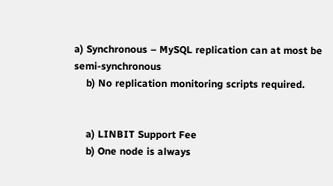a) Synchronous – MySQL replication can at most be semi-synchronous
    b) No replication monitoring scripts required.


    a) LINBIT Support Fee
    b) One node is always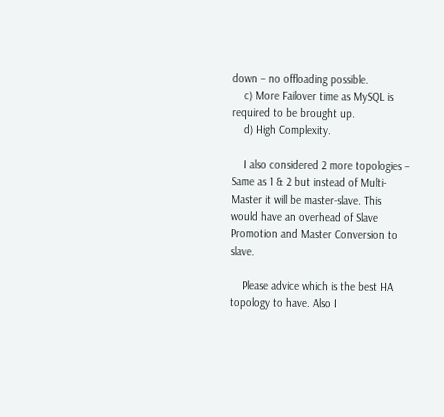down – no offloading possible.
    c) More Failover time as MySQL is required to be brought up.
    d) High Complexity.

    I also considered 2 more topologies – Same as 1 & 2 but instead of Multi-Master it will be master-slave. This would have an overhead of Slave Promotion and Master Conversion to slave.

    Please advice which is the best HA topology to have. Also I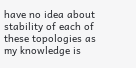have no idea about stability of each of these topologies as my knowledge is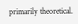primarily theoretical.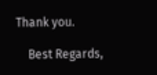Thank you.

    Best Regards,